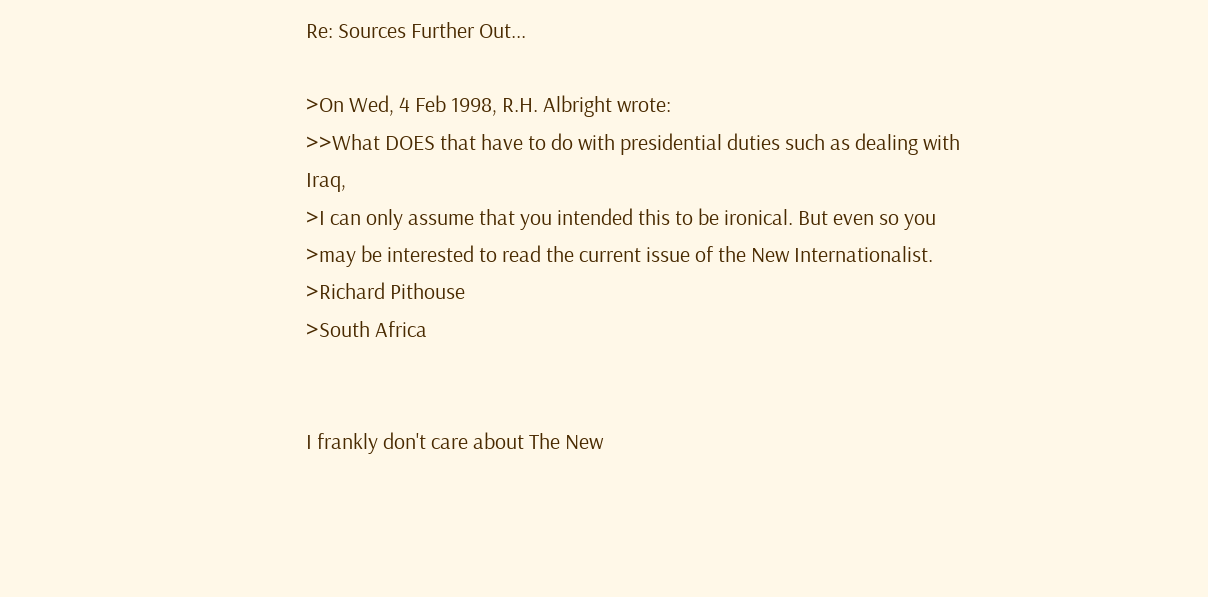Re: Sources Further Out...

>On Wed, 4 Feb 1998, R.H. Albright wrote:
>>What DOES that have to do with presidential duties such as dealing with Iraq,
>I can only assume that you intended this to be ironical. But even so you
>may be interested to read the current issue of the New Internationalist.
>Richard Pithouse
>South Africa


I frankly don't care about The New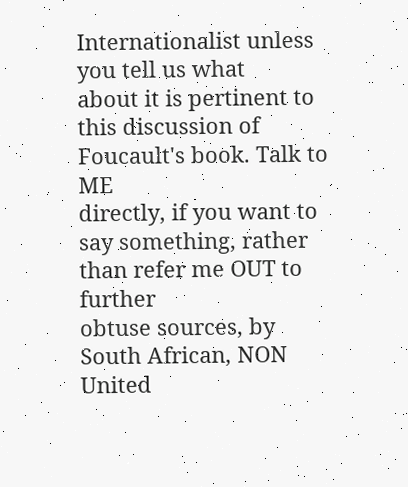Internationalist unless you tell us what
about it is pertinent to this discussion of Foucault's book. Talk to ME
directly, if you want to say something, rather than refer me OUT to further
obtuse sources, by South African, NON United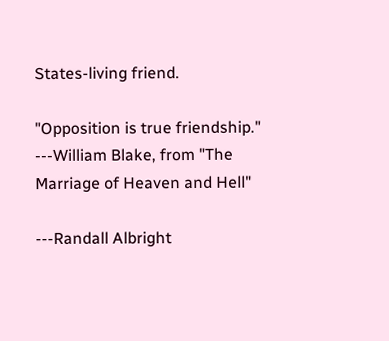States-living friend.

"Opposition is true friendship."
---William Blake, from "The Marriage of Heaven and Hell"

---Randall Albright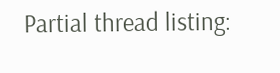Partial thread listing: